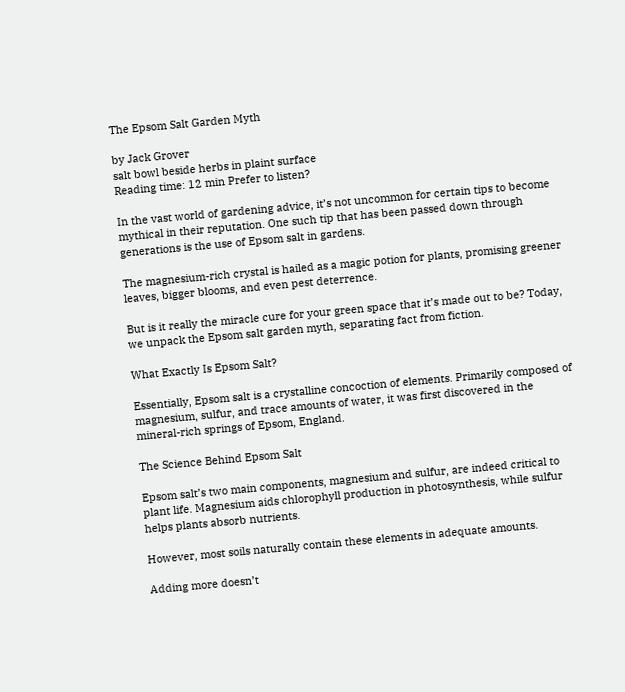The Epsom Salt Garden Myth

by Jack Grover
salt bowl beside herbs in plaint surface
Reading time: 12 min Prefer to listen?

In the vast world of gardening advice, it’s not uncommon for certain tips to become mythical in their reputation. One such tip that has been passed down through generations is the use of Epsom salt in gardens.

The magnesium-rich crystal is hailed as a magic potion for plants, promising greener leaves, bigger blooms, and even pest deterrence.

But is it really the miracle cure for your green space that it’s made out to be? Today, we unpack the Epsom salt garden myth, separating fact from fiction.

What Exactly Is Epsom Salt?

Essentially, Epsom salt is a crystalline concoction of elements. Primarily composed of magnesium, sulfur, and trace amounts of water, it was first discovered in the mineral-rich springs of Epsom, England.

The Science Behind Epsom Salt

Epsom salt’s two main components, magnesium and sulfur, are indeed critical to plant life. Magnesium aids chlorophyll production in photosynthesis, while sulfur helps plants absorb nutrients.

However, most soils naturally contain these elements in adequate amounts.

Adding more doesn’t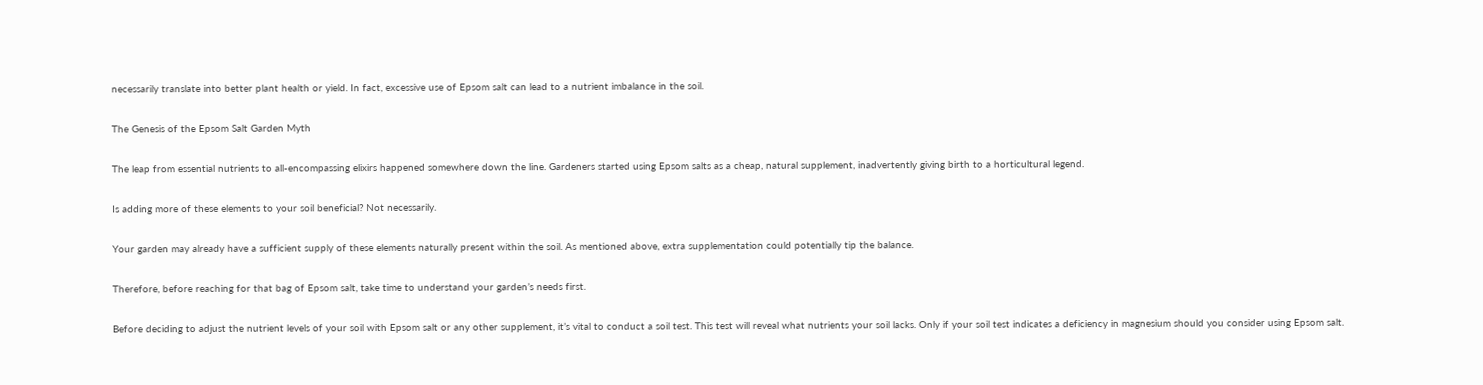necessarily translate into better plant health or yield. In fact, excessive use of Epsom salt can lead to a nutrient imbalance in the soil.

The Genesis of the Epsom Salt Garden Myth

The leap from essential nutrients to all-encompassing elixirs happened somewhere down the line. Gardeners started using Epsom salts as a cheap, natural supplement, inadvertently giving birth to a horticultural legend.

Is adding more of these elements to your soil beneficial? Not necessarily.

Your garden may already have a sufficient supply of these elements naturally present within the soil. As mentioned above, extra supplementation could potentially tip the balance.

Therefore, before reaching for that bag of Epsom salt, take time to understand your garden’s needs first.

Before deciding to adjust the nutrient levels of your soil with Epsom salt or any other supplement, it’s vital to conduct a soil test. This test will reveal what nutrients your soil lacks. Only if your soil test indicates a deficiency in magnesium should you consider using Epsom salt.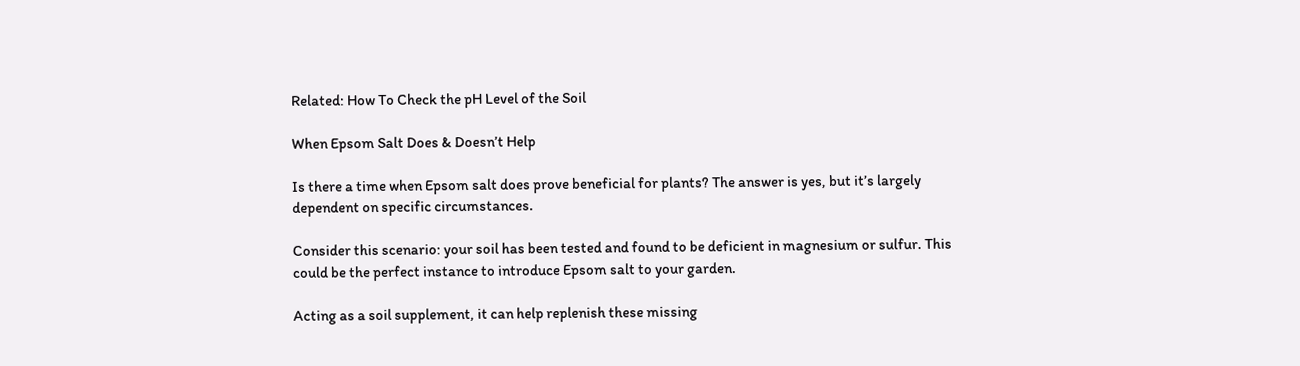Related: How To Check the pH Level of the Soil

When Epsom Salt Does & Doesn’t Help

Is there a time when Epsom salt does prove beneficial for plants? The answer is yes, but it’s largely dependent on specific circumstances.

Consider this scenario: your soil has been tested and found to be deficient in magnesium or sulfur. This could be the perfect instance to introduce Epsom salt to your garden.

Acting as a soil supplement, it can help replenish these missing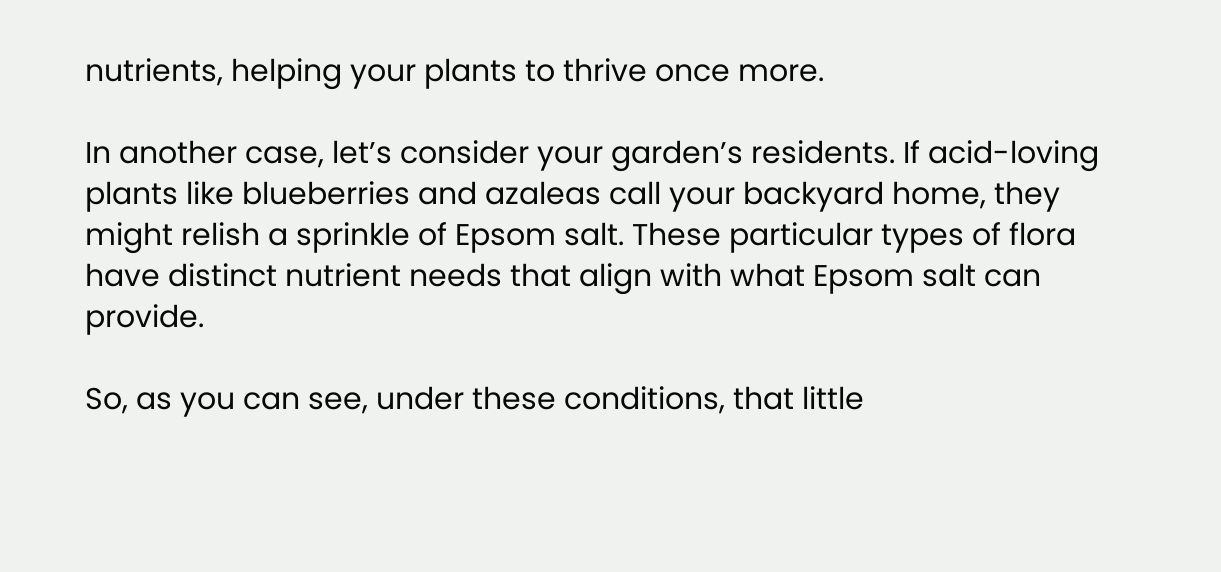nutrients, helping your plants to thrive once more.

In another case, let’s consider your garden’s residents. If acid-loving plants like blueberries and azaleas call your backyard home, they might relish a sprinkle of Epsom salt. These particular types of flora have distinct nutrient needs that align with what Epsom salt can provide.

So, as you can see, under these conditions, that little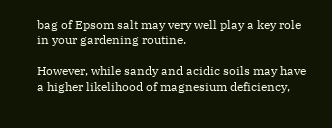bag of Epsom salt may very well play a key role in your gardening routine.

However, while sandy and acidic soils may have a higher likelihood of magnesium deficiency,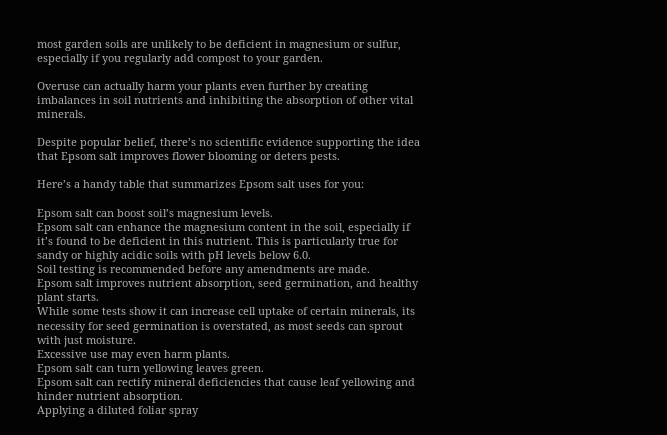most garden soils are unlikely to be deficient in magnesium or sulfur, especially if you regularly add compost to your garden.

Overuse can actually harm your plants even further by creating imbalances in soil nutrients and inhibiting the absorption of other vital minerals.

Despite popular belief, there’s no scientific evidence supporting the idea that Epsom salt improves flower blooming or deters pests.

Here’s a handy table that summarizes Epsom salt uses for you:

Epsom salt can boost soil’s magnesium levels.
Epsom salt can enhance the magnesium content in the soil, especially if it’s found to be deficient in this nutrient. This is particularly true for sandy or highly acidic soils with pH levels below 6.0.
Soil testing is recommended before any amendments are made.
Epsom salt improves nutrient absorption, seed germination, and healthy plant starts.
While some tests show it can increase cell uptake of certain minerals, its necessity for seed germination is overstated, as most seeds can sprout with just moisture.
Excessive use may even harm plants.
Epsom salt can turn yellowing leaves green.
Epsom salt can rectify mineral deficiencies that cause leaf yellowing and hinder nutrient absorption.
Applying a diluted foliar spray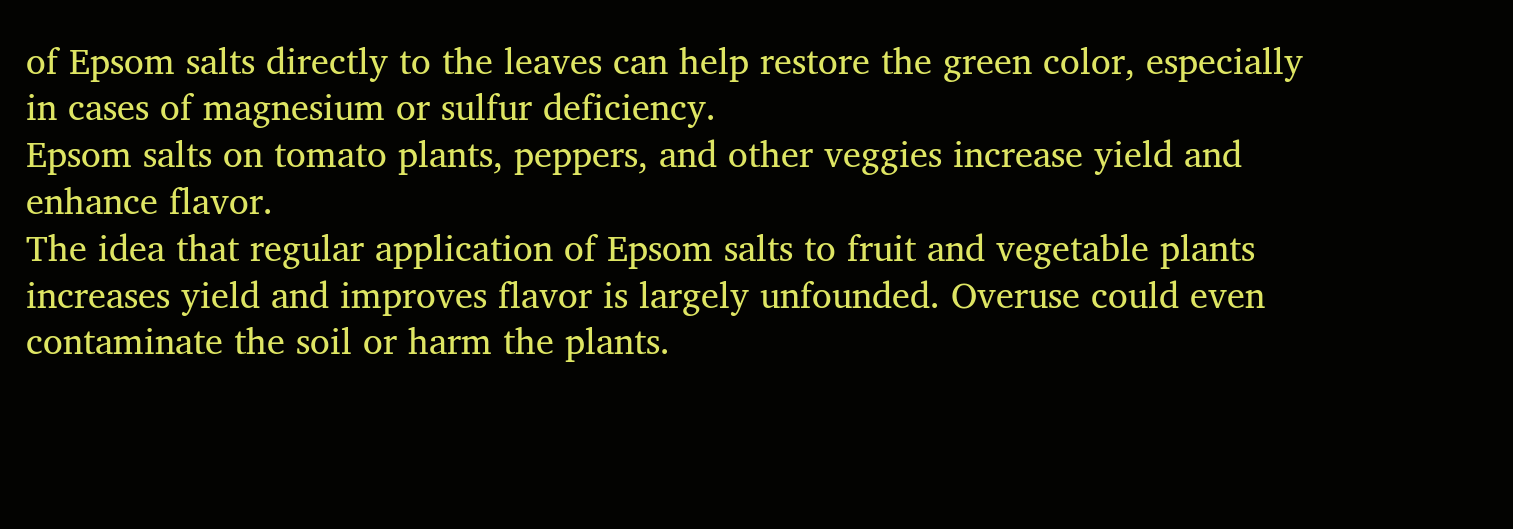of Epsom salts directly to the leaves can help restore the green color, especially in cases of magnesium or sulfur deficiency.
Epsom salts on tomato plants, peppers, and other veggies increase yield and enhance flavor.
The idea that regular application of Epsom salts to fruit and vegetable plants increases yield and improves flavor is largely unfounded. Overuse could even contaminate the soil or harm the plants.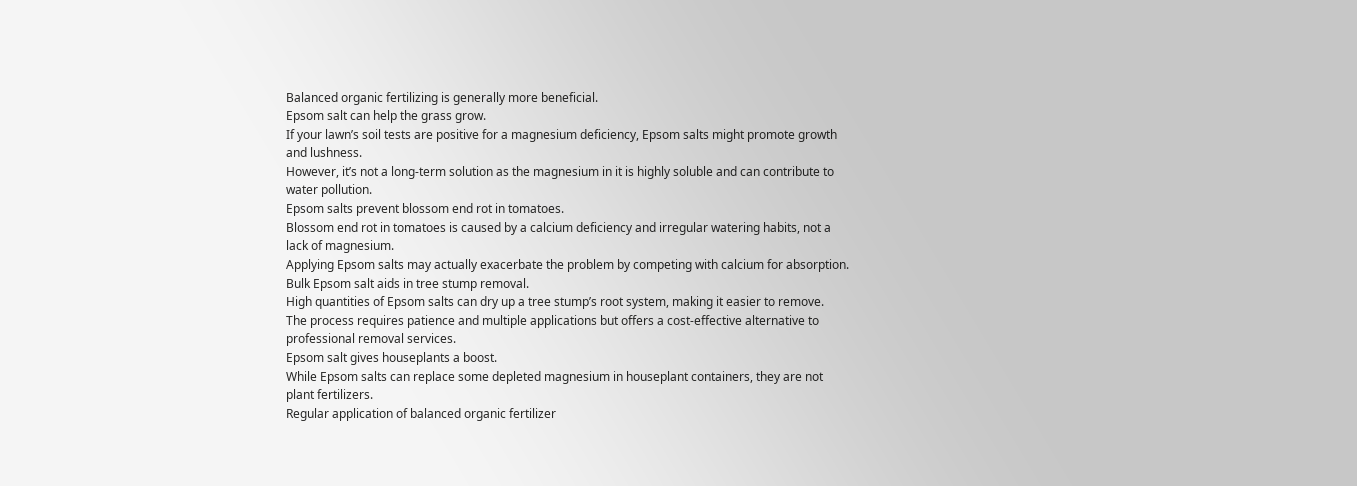Balanced organic fertilizing is generally more beneficial.
Epsom salt can help the grass grow.
If your lawn’s soil tests are positive for a magnesium deficiency, Epsom salts might promote growth and lushness.
However, it’s not a long-term solution as the magnesium in it is highly soluble and can contribute to water pollution.
Epsom salts prevent blossom end rot in tomatoes.
Blossom end rot in tomatoes is caused by a calcium deficiency and irregular watering habits, not a lack of magnesium.
Applying Epsom salts may actually exacerbate the problem by competing with calcium for absorption.
Bulk Epsom salt aids in tree stump removal.
High quantities of Epsom salts can dry up a tree stump’s root system, making it easier to remove.
The process requires patience and multiple applications but offers a cost-effective alternative to professional removal services.
Epsom salt gives houseplants a boost.
While Epsom salts can replace some depleted magnesium in houseplant containers, they are not plant fertilizers.
Regular application of balanced organic fertilizer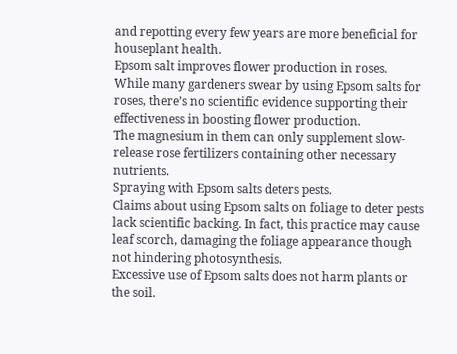and repotting every few years are more beneficial for houseplant health.
Epsom salt improves flower production in roses.
While many gardeners swear by using Epsom salts for roses, there’s no scientific evidence supporting their effectiveness in boosting flower production.
The magnesium in them can only supplement slow-release rose fertilizers containing other necessary nutrients.
Spraying with Epsom salts deters pests.
Claims about using Epsom salts on foliage to deter pests lack scientific backing. In fact, this practice may cause leaf scorch, damaging the foliage appearance though not hindering photosynthesis.
Excessive use of Epsom salts does not harm plants or the soil.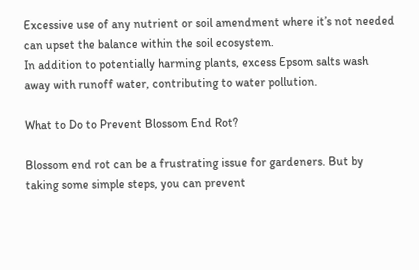Excessive use of any nutrient or soil amendment where it’s not needed can upset the balance within the soil ecosystem.
In addition to potentially harming plants, excess Epsom salts wash away with runoff water, contributing to water pollution.

What to Do to Prevent Blossom End Rot?

Blossom end rot can be a frustrating issue for gardeners. But by taking some simple steps, you can prevent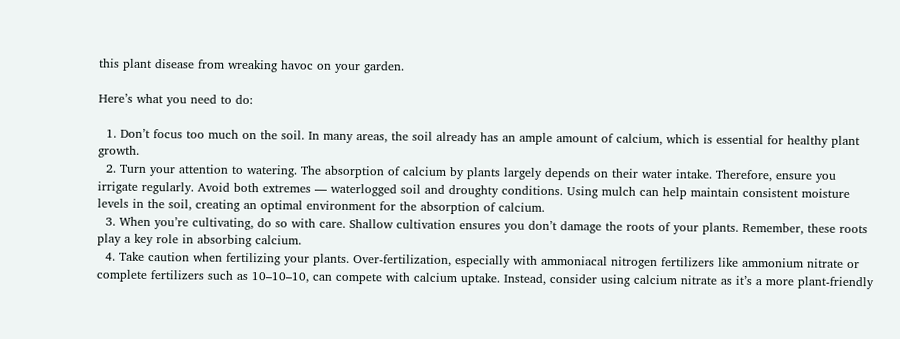this plant disease from wreaking havoc on your garden.

Here’s what you need to do:

  1. Don’t focus too much on the soil. In many areas, the soil already has an ample amount of calcium, which is essential for healthy plant growth.
  2. Turn your attention to watering. The absorption of calcium by plants largely depends on their water intake. Therefore, ensure you irrigate regularly. Avoid both extremes — waterlogged soil and droughty conditions. Using mulch can help maintain consistent moisture levels in the soil, creating an optimal environment for the absorption of calcium.
  3. When you’re cultivating, do so with care. Shallow cultivation ensures you don’t damage the roots of your plants. Remember, these roots play a key role in absorbing calcium.
  4. Take caution when fertilizing your plants. Over-fertilization, especially with ammoniacal nitrogen fertilizers like ammonium nitrate or complete fertilizers such as 10–10–10, can compete with calcium uptake. Instead, consider using calcium nitrate as it’s a more plant-friendly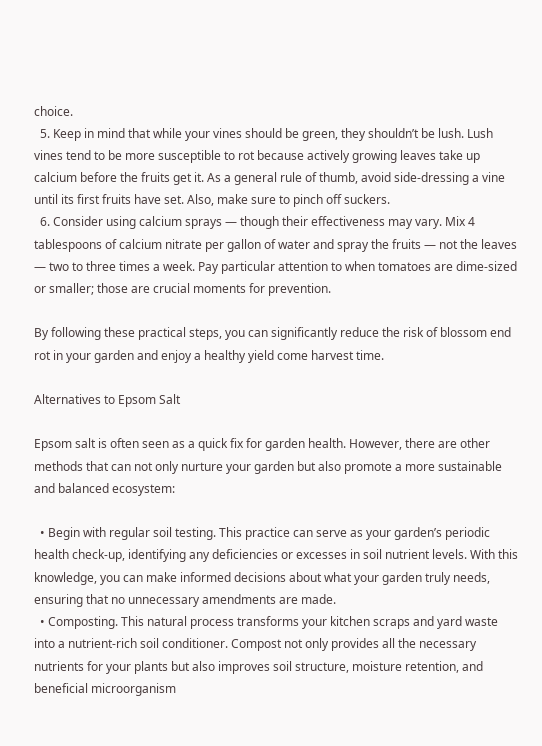choice.
  5. Keep in mind that while your vines should be green, they shouldn’t be lush. Lush vines tend to be more susceptible to rot because actively growing leaves take up calcium before the fruits get it. As a general rule of thumb, avoid side-dressing a vine until its first fruits have set. Also, make sure to pinch off suckers.
  6. Consider using calcium sprays — though their effectiveness may vary. Mix 4 tablespoons of calcium nitrate per gallon of water and spray the fruits — not the leaves — two to three times a week. Pay particular attention to when tomatoes are dime-sized or smaller; those are crucial moments for prevention.

By following these practical steps, you can significantly reduce the risk of blossom end rot in your garden and enjoy a healthy yield come harvest time.

Alternatives to Epsom Salt

Epsom salt is often seen as a quick fix for garden health. However, there are other methods that can not only nurture your garden but also promote a more sustainable and balanced ecosystem:

  • Begin with regular soil testing. This practice can serve as your garden’s periodic health check-up, identifying any deficiencies or excesses in soil nutrient levels. With this knowledge, you can make informed decisions about what your garden truly needs, ensuring that no unnecessary amendments are made.
  • Composting. This natural process transforms your kitchen scraps and yard waste into a nutrient-rich soil conditioner. Compost not only provides all the necessary nutrients for your plants but also improves soil structure, moisture retention, and beneficial microorganism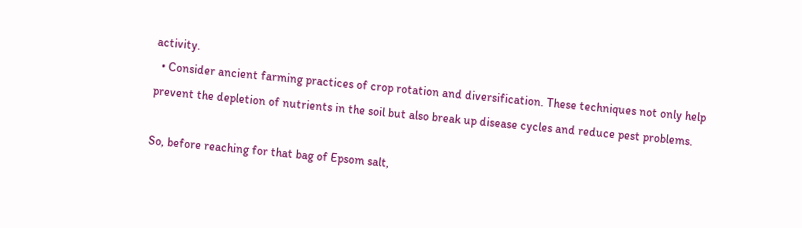activity.
  • Consider ancient farming practices of crop rotation and diversification. These techniques not only help prevent the depletion of nutrients in the soil but also break up disease cycles and reduce pest problems.

So, before reaching for that bag of Epsom salt,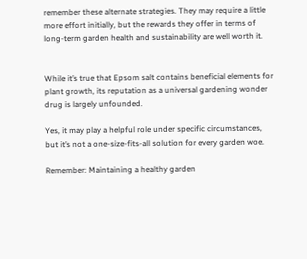remember these alternate strategies. They may require a little more effort initially, but the rewards they offer in terms of long-term garden health and sustainability are well worth it.


While it’s true that Epsom salt contains beneficial elements for plant growth, its reputation as a universal gardening wonder drug is largely unfounded.

Yes, it may play a helpful role under specific circumstances, but it’s not a one-size-fits-all solution for every garden woe.

Remember: Maintaining a healthy garden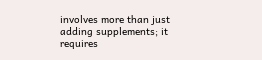involves more than just adding supplements; it requires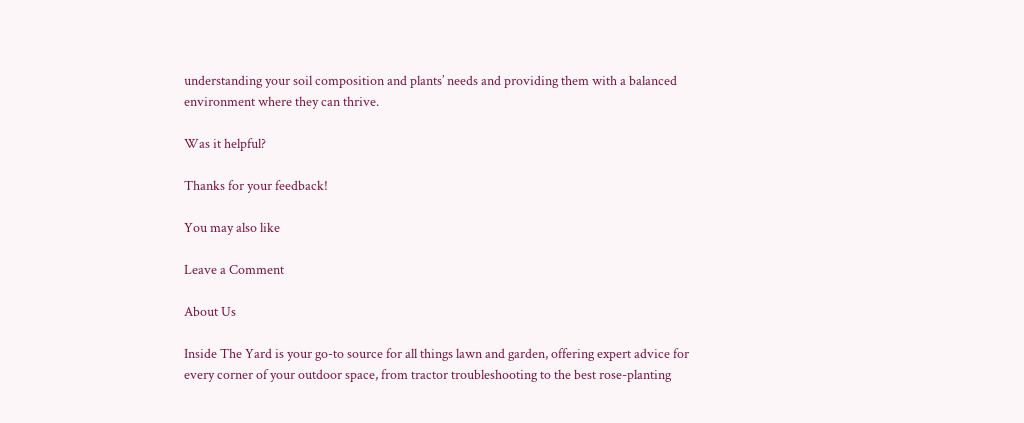understanding your soil composition and plants’ needs and providing them with a balanced environment where they can thrive.

Was it helpful?

Thanks for your feedback!

You may also like

Leave a Comment

About Us

Inside The Yard is your go-to source for all things lawn and garden, offering expert advice for every corner of your outdoor space, from tractor troubleshooting to the best rose-planting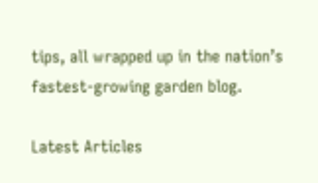tips, all wrapped up in the nation’s fastest-growing garden blog.

Latest Articles